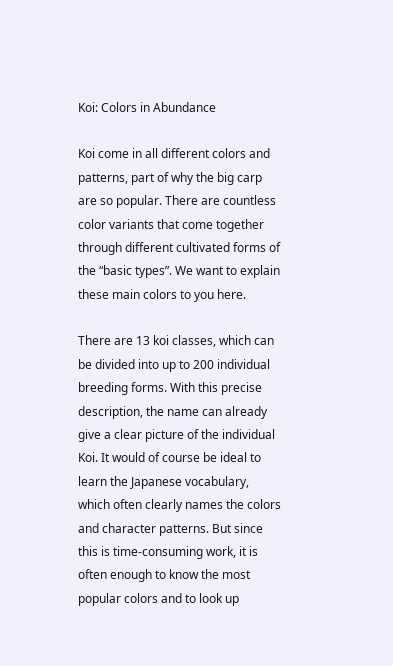Koi: Colors in Abundance

Koi come in all different colors and patterns, part of why the big carp are so popular. There are countless color variants that come together through different cultivated forms of the “basic types”. We want to explain these main colors to you here.

There are 13 koi classes, which can be divided into up to 200 individual breeding forms. With this precise description, the name can already give a clear picture of the individual Koi. It would of course be ideal to learn the Japanese vocabulary, which often clearly names the colors and character patterns. But since this is time-consuming work, it is often enough to know the most popular colors and to look up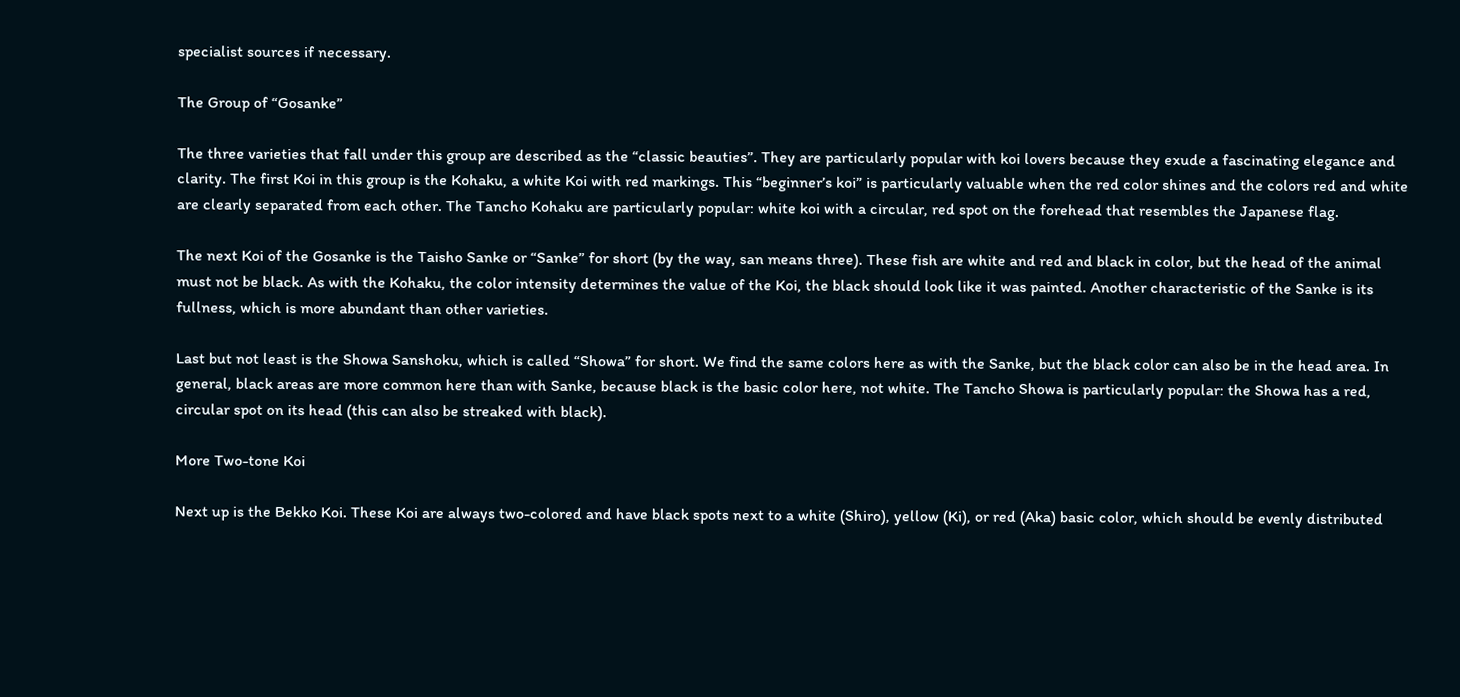specialist sources if necessary.

The Group of “Gosanke”

The three varieties that fall under this group are described as the “classic beauties”. They are particularly popular with koi lovers because they exude a fascinating elegance and clarity. The first Koi in this group is the Kohaku, a white Koi with red markings. This “beginner’s koi” is particularly valuable when the red color shines and the colors red and white are clearly separated from each other. The Tancho Kohaku are particularly popular: white koi with a circular, red spot on the forehead that resembles the Japanese flag.

The next Koi of the Gosanke is the Taisho Sanke or “Sanke” for short (by the way, san means three). These fish are white and red and black in color, but the head of the animal must not be black. As with the Kohaku, the color intensity determines the value of the Koi, the black should look like it was painted. Another characteristic of the Sanke is its fullness, which is more abundant than other varieties.

Last but not least is the Showa Sanshoku, which is called “Showa” for short. We find the same colors here as with the Sanke, but the black color can also be in the head area. In general, black areas are more common here than with Sanke, because black is the basic color here, not white. The Tancho Showa is particularly popular: the Showa has a red, circular spot on its head (this can also be streaked with black).

More Two-tone Koi

Next up is the Bekko Koi. These Koi are always two-colored and have black spots next to a white (Shiro), yellow (Ki), or red (Aka) basic color, which should be evenly distributed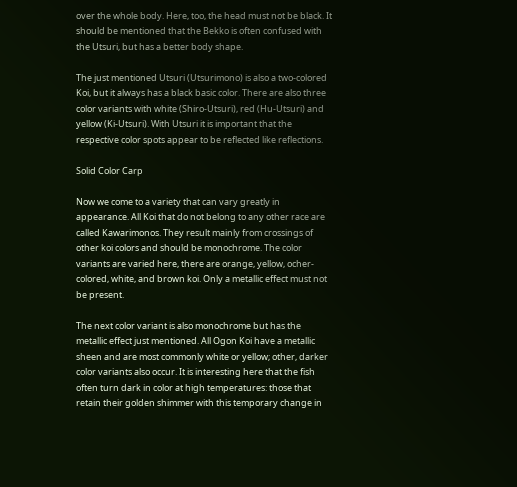over the whole body. Here, too, the head must not be black. It should be mentioned that the Bekko is often confused with the Utsuri, but has a better body shape.

The just mentioned Utsuri (Utsurimono) is also a two-colored Koi, but it always has a black basic color. There are also three color variants with white (Shiro-Utsuri), red (Hu-Utsuri) and yellow (Ki-Utsuri). With Utsuri it is important that the respective color spots appear to be reflected like reflections.

Solid Color Carp

Now we come to a variety that can vary greatly in appearance. All Koi that do not belong to any other race are called Kawarimonos. They result mainly from crossings of other koi colors and should be monochrome. The color variants are varied here, there are orange, yellow, ocher-colored, white, and brown koi. Only a metallic effect must not be present.

The next color variant is also monochrome but has the metallic effect just mentioned. All Ogon Koi have a metallic sheen and are most commonly white or yellow; other, darker color variants also occur. It is interesting here that the fish often turn dark in color at high temperatures: those that retain their golden shimmer with this temporary change in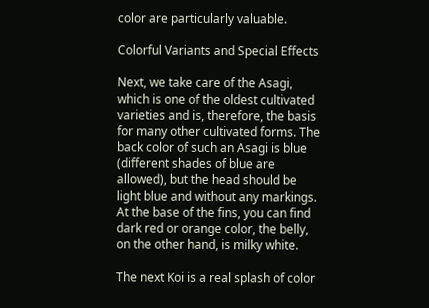color are particularly valuable.

Colorful Variants and Special Effects

Next, we take care of the Asagi, which is one of the oldest cultivated varieties and is, therefore, the basis for many other cultivated forms. The back color of such an Asagi is blue (different shades of blue are allowed), but the head should be light blue and without any markings. At the base of the fins, you can find dark red or orange color, the belly, on the other hand, is milky white.

The next Koi is a real splash of color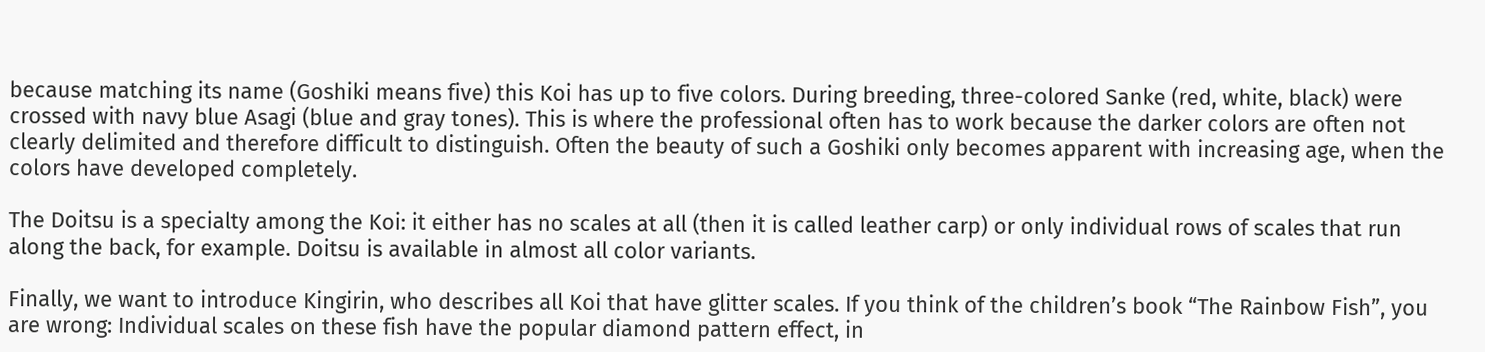because matching its name (Goshiki means five) this Koi has up to five colors. During breeding, three-colored Sanke (red, white, black) were crossed with navy blue Asagi (blue and gray tones). This is where the professional often has to work because the darker colors are often not clearly delimited and therefore difficult to distinguish. Often the beauty of such a Goshiki only becomes apparent with increasing age, when the colors have developed completely.

The Doitsu is a specialty among the Koi: it either has no scales at all (then it is called leather carp) or only individual rows of scales that run along the back, for example. Doitsu is available in almost all color variants.

Finally, we want to introduce Kingirin, who describes all Koi that have glitter scales. If you think of the children’s book “The Rainbow Fish”, you are wrong: Individual scales on these fish have the popular diamond pattern effect, in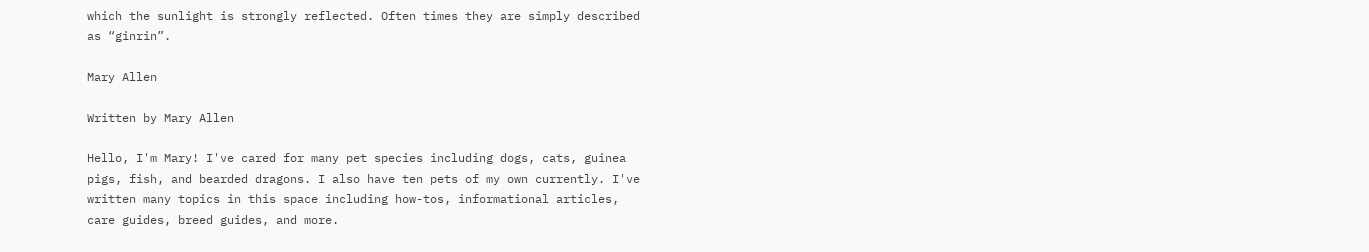which the sunlight is strongly reflected. Often times they are simply described as “ginrin”.

Mary Allen

Written by Mary Allen

Hello, I'm Mary! I've cared for many pet species including dogs, cats, guinea pigs, fish, and bearded dragons. I also have ten pets of my own currently. I've written many topics in this space including how-tos, informational articles, care guides, breed guides, and more.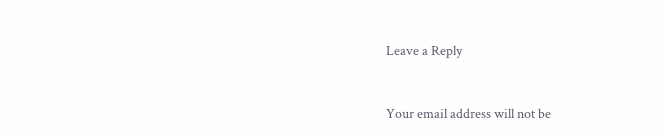Leave a Reply


Your email address will not be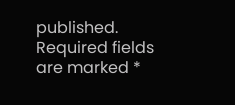published. Required fields are marked *